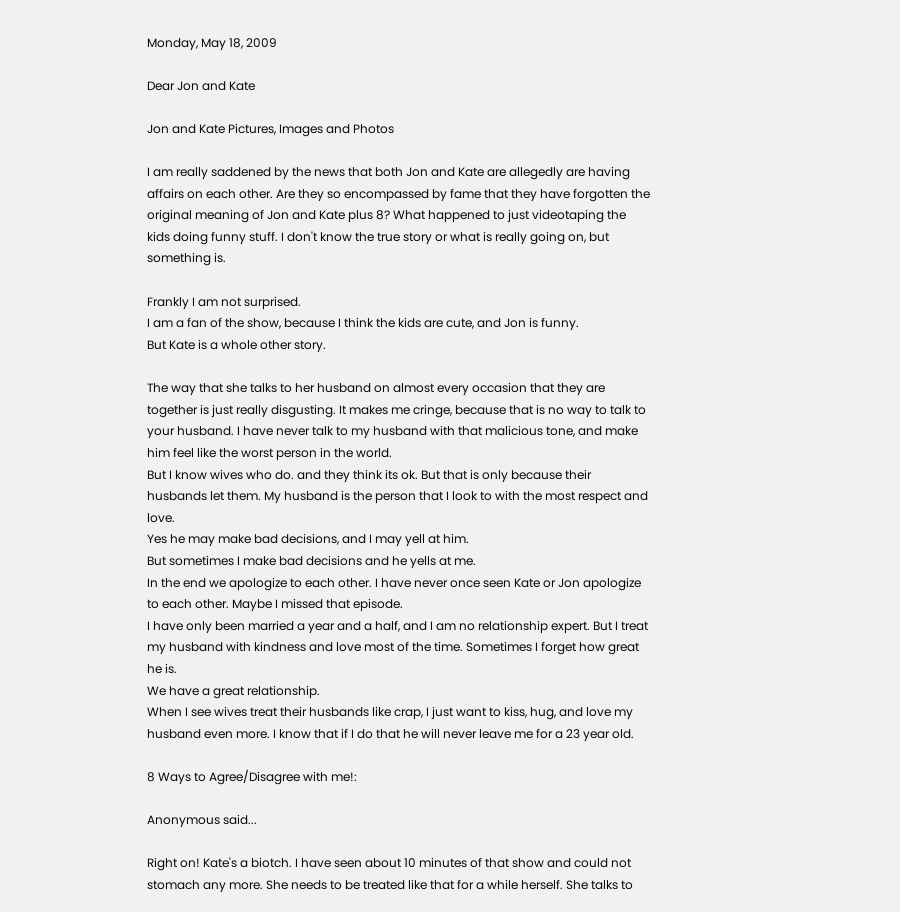Monday, May 18, 2009

Dear Jon and Kate

Jon and Kate Pictures, Images and Photos

I am really saddened by the news that both Jon and Kate are allegedly are having affairs on each other. Are they so encompassed by fame that they have forgotten the original meaning of Jon and Kate plus 8? What happened to just videotaping the kids doing funny stuff. I don't know the true story or what is really going on, but something is.

Frankly I am not surprised.
I am a fan of the show, because I think the kids are cute, and Jon is funny.
But Kate is a whole other story.

The way that she talks to her husband on almost every occasion that they are together is just really disgusting. It makes me cringe, because that is no way to talk to your husband. I have never talk to my husband with that malicious tone, and make him feel like the worst person in the world.
But I know wives who do. and they think its ok. But that is only because their husbands let them. My husband is the person that I look to with the most respect and love.
Yes he may make bad decisions, and I may yell at him.
But sometimes I make bad decisions and he yells at me.
In the end we apologize to each other. I have never once seen Kate or Jon apologize to each other. Maybe I missed that episode.
I have only been married a year and a half, and I am no relationship expert. But I treat my husband with kindness and love most of the time. Sometimes I forget how great he is.
We have a great relationship.
When I see wives treat their husbands like crap, I just want to kiss, hug, and love my husband even more. I know that if I do that he will never leave me for a 23 year old.

8 Ways to Agree/Disagree with me!:

Anonymous said...

Right on! Kate's a biotch. I have seen about 10 minutes of that show and could not stomach any more. She needs to be treated like that for a while herself. She talks to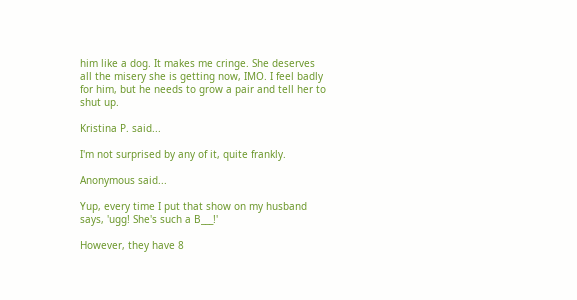him like a dog. It makes me cringe. She deserves all the misery she is getting now, IMO. I feel badly for him, but he needs to grow a pair and tell her to shut up.

Kristina P. said...

I'm not surprised by any of it, quite frankly.

Anonymous said...

Yup, every time I put that show on my husband says, 'ugg! She's such a B___!'

However, they have 8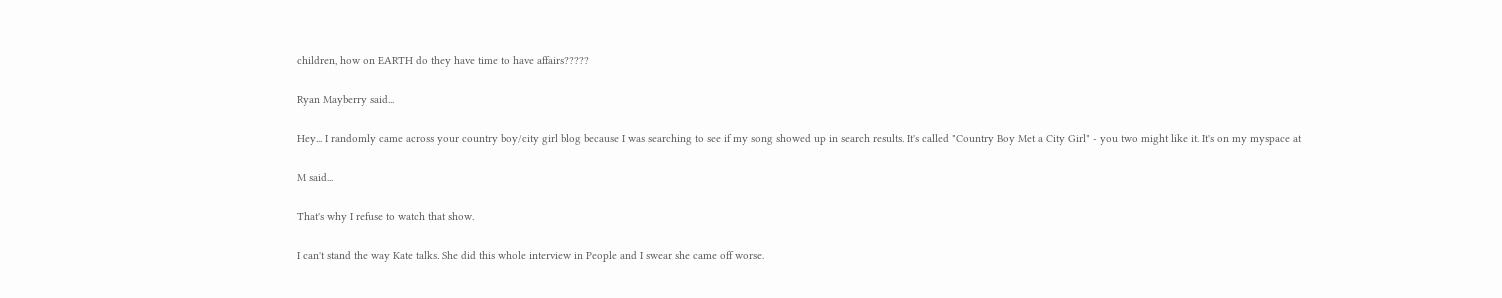children, how on EARTH do they have time to have affairs?????

Ryan Mayberry said...

Hey... I randomly came across your country boy/city girl blog because I was searching to see if my song showed up in search results. It's called "Country Boy Met a City Girl" - you two might like it. It's on my myspace at

M said...

That's why I refuse to watch that show.

I can't stand the way Kate talks. She did this whole interview in People and I swear she came off worse.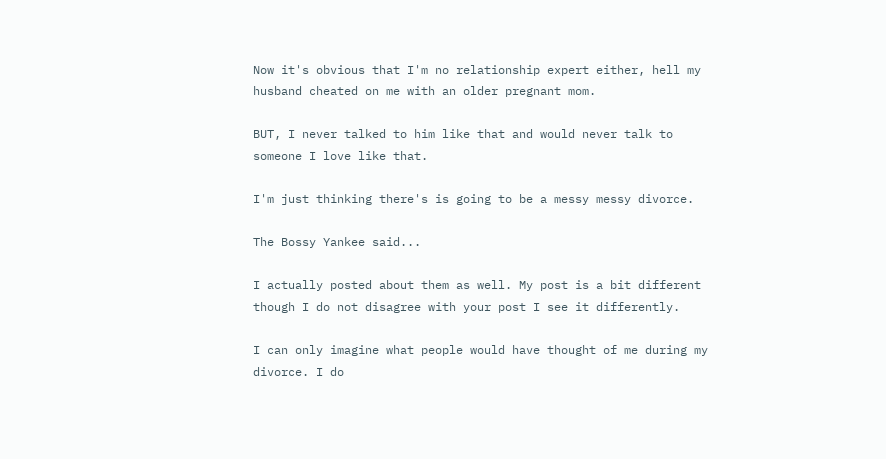Now it's obvious that I'm no relationship expert either, hell my husband cheated on me with an older pregnant mom.

BUT, I never talked to him like that and would never talk to someone I love like that.

I'm just thinking there's is going to be a messy messy divorce.

The Bossy Yankee said...

I actually posted about them as well. My post is a bit different though I do not disagree with your post I see it differently.

I can only imagine what people would have thought of me during my divorce. I do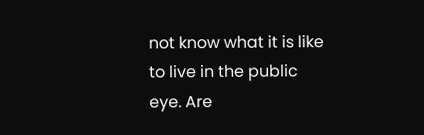not know what it is like to live in the public eye. Are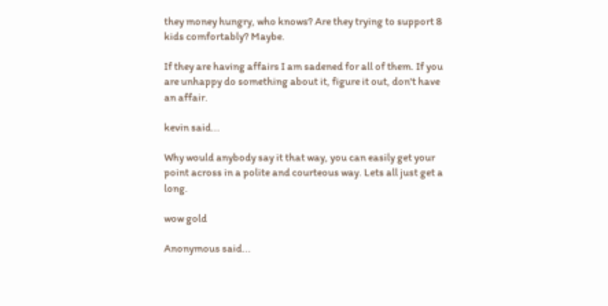they money hungry, who knows? Are they trying to support 8 kids comfortably? Maybe.

If they are having affairs I am sadened for all of them. If you are unhappy do something about it, figure it out, don't have an affair.

kevin said...

Why would anybody say it that way, you can easily get your point across in a polite and courteous way. Lets all just get a long.

wow gold

Anonymous said...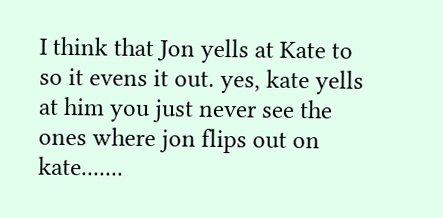I think that Jon yells at Kate to so it evens it out. yes, kate yells at him you just never see the ones where jon flips out on kate.......